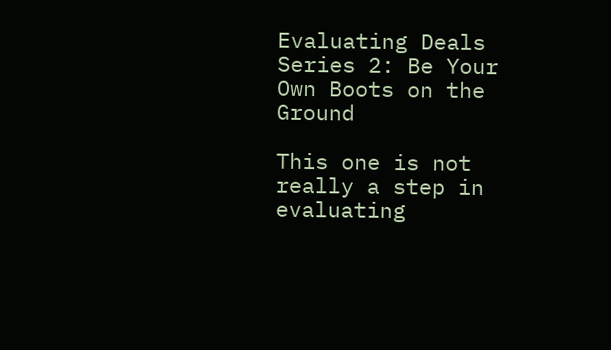Evaluating Deals Series 2: Be Your Own Boots on the Ground

This one is not really a step in evaluating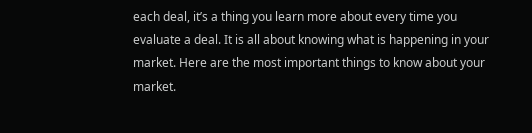each deal, it’s a thing you learn more about every time you evaluate a deal. It is all about knowing what is happening in your market. Here are the most important things to know about your market.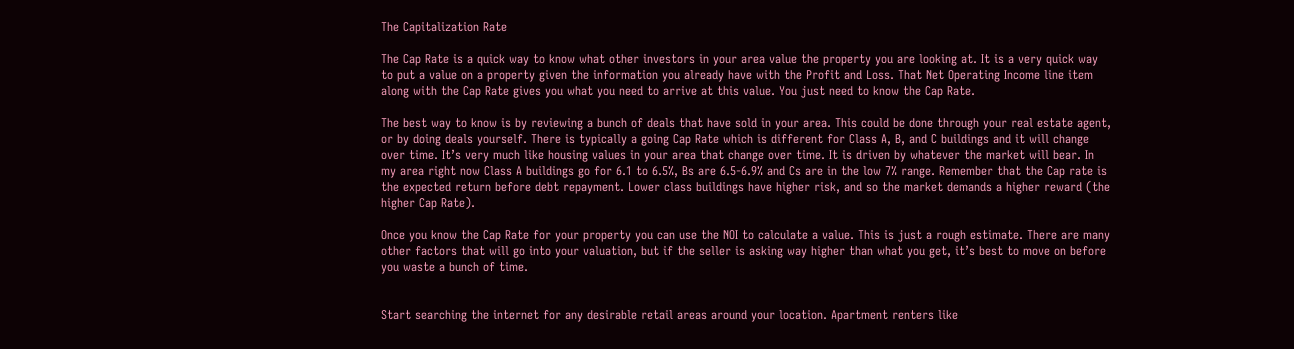The Capitalization Rate

The Cap Rate is a quick way to know what other investors in your area value the property you are looking at. It is a very quick way to put a value on a property given the information you already have with the Profit and Loss. That Net Operating Income line item along with the Cap Rate gives you what you need to arrive at this value. You just need to know the Cap Rate.

The best way to know is by reviewing a bunch of deals that have sold in your area. This could be done through your real estate agent, or by doing deals yourself. There is typically a going Cap Rate which is different for Class A, B, and C buildings and it will change over time. It’s very much like housing values in your area that change over time. It is driven by whatever the market will bear. In my area right now Class A buildings go for 6.1 to 6.5%, Bs are 6.5-6.9% and Cs are in the low 7% range. Remember that the Cap rate is the expected return before debt repayment. Lower class buildings have higher risk, and so the market demands a higher reward (the higher Cap Rate).

Once you know the Cap Rate for your property you can use the NOI to calculate a value. This is just a rough estimate. There are many other factors that will go into your valuation, but if the seller is asking way higher than what you get, it’s best to move on before you waste a bunch of time.


Start searching the internet for any desirable retail areas around your location. Apartment renters like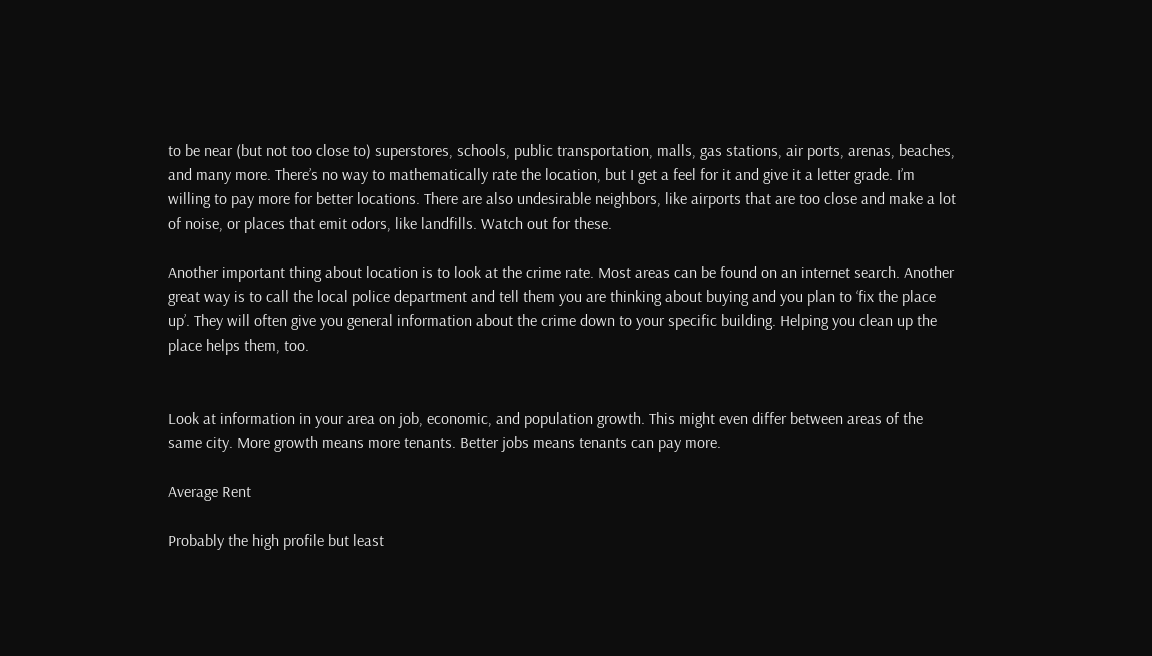to be near (but not too close to) superstores, schools, public transportation, malls, gas stations, air ports, arenas, beaches, and many more. There’s no way to mathematically rate the location, but I get a feel for it and give it a letter grade. I’m willing to pay more for better locations. There are also undesirable neighbors, like airports that are too close and make a lot of noise, or places that emit odors, like landfills. Watch out for these.

Another important thing about location is to look at the crime rate. Most areas can be found on an internet search. Another great way is to call the local police department and tell them you are thinking about buying and you plan to ‘fix the place up’. They will often give you general information about the crime down to your specific building. Helping you clean up the place helps them, too.


Look at information in your area on job, economic, and population growth. This might even differ between areas of the same city. More growth means more tenants. Better jobs means tenants can pay more.

Average Rent

Probably the high profile but least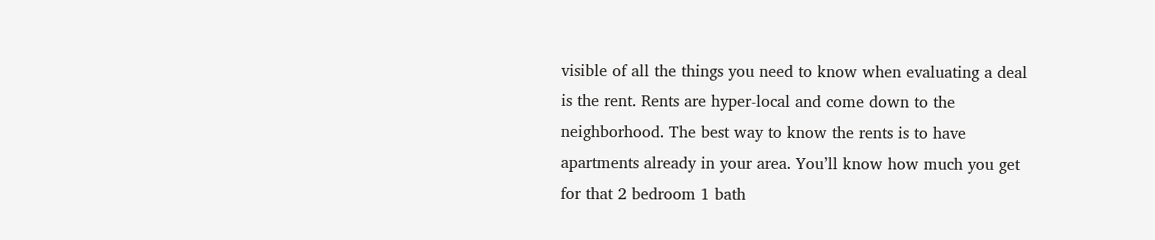visible of all the things you need to know when evaluating a deal is the rent. Rents are hyper-local and come down to the neighborhood. The best way to know the rents is to have apartments already in your area. You’ll know how much you get for that 2 bedroom 1 bath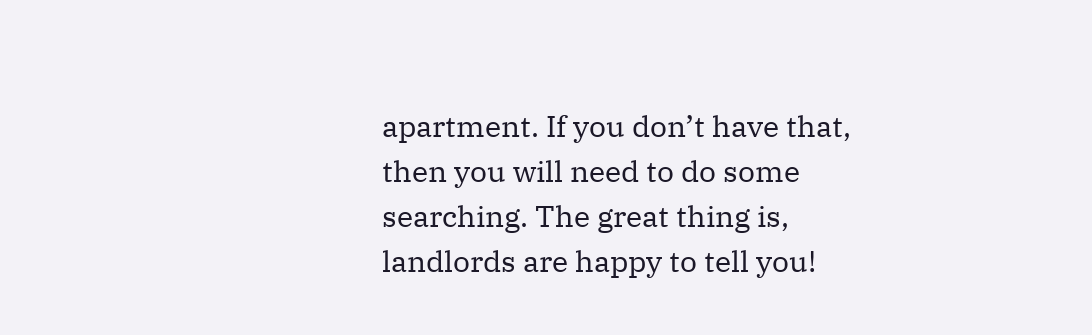apartment. If you don’t have that, then you will need to do some searching. The great thing is, landlords are happy to tell you!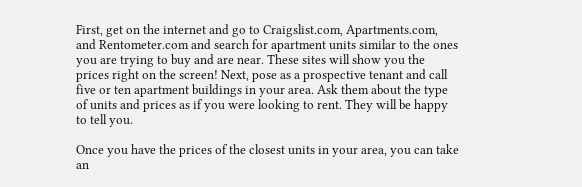First, get on the internet and go to Craigslist.com, Apartments.com, and Rentometer.com and search for apartment units similar to the ones you are trying to buy and are near. These sites will show you the prices right on the screen! Next, pose as a prospective tenant and call five or ten apartment buildings in your area. Ask them about the type of units and prices as if you were looking to rent. They will be happy to tell you.

Once you have the prices of the closest units in your area, you can take an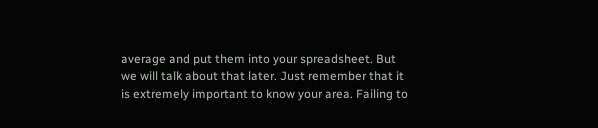average and put them into your spreadsheet. But we will talk about that later. Just remember that it is extremely important to know your area. Failing to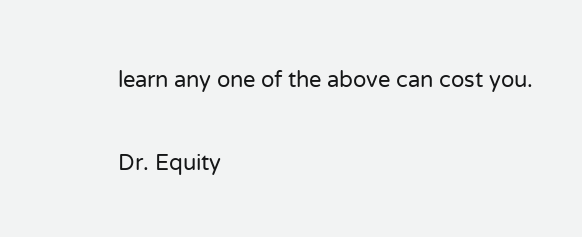learn any one of the above can cost you.

Dr. Equity